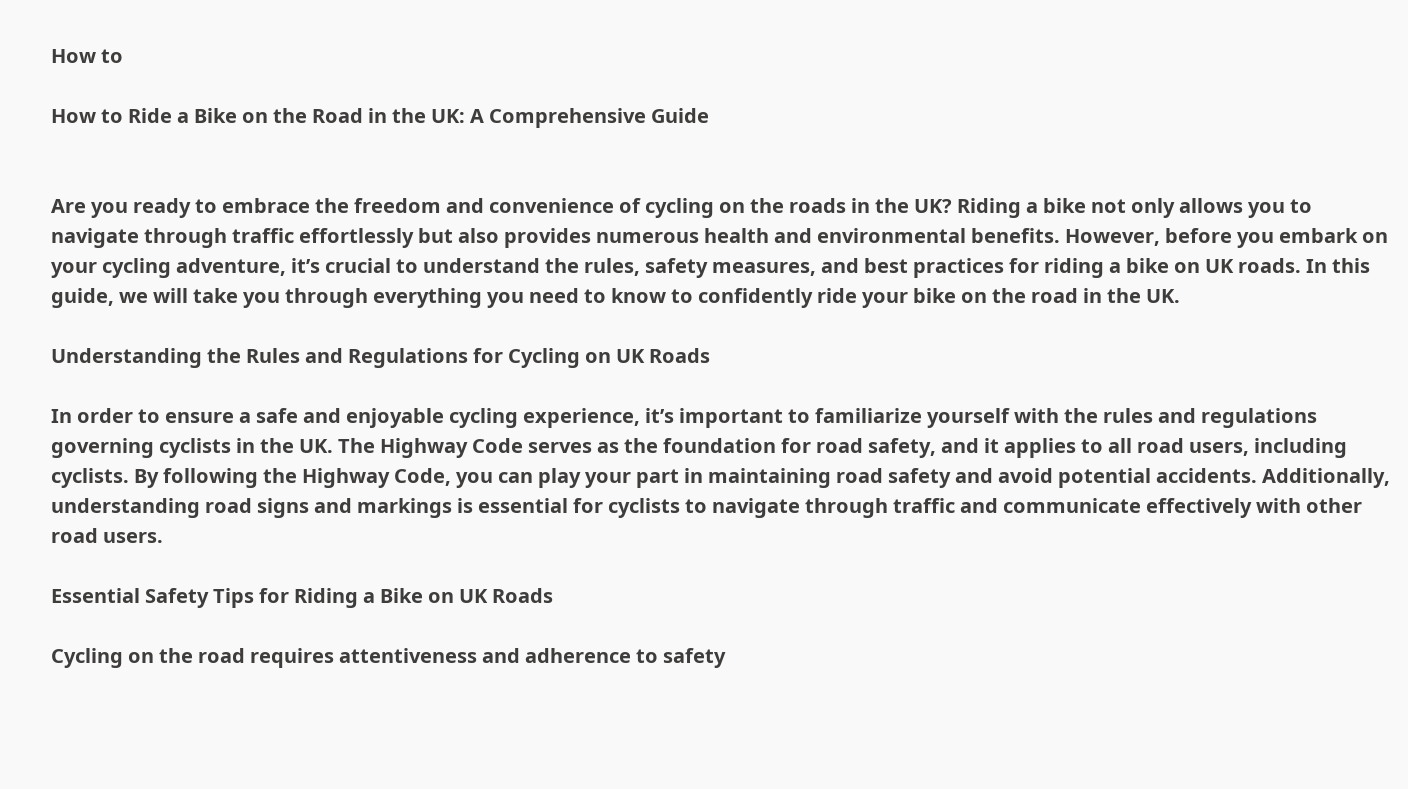How to

How to Ride a Bike on the Road in the UK: A Comprehensive Guide


Are you ready to embrace the freedom and convenience of cycling on the roads in the UK? Riding a bike not only allows you to navigate through traffic effortlessly but also provides numerous health and environmental benefits. However, before you embark on your cycling adventure, it’s crucial to understand the rules, safety measures, and best practices for riding a bike on UK roads. In this guide, we will take you through everything you need to know to confidently ride your bike on the road in the UK.

Understanding the Rules and Regulations for Cycling on UK Roads

In order to ensure a safe and enjoyable cycling experience, it’s important to familiarize yourself with the rules and regulations governing cyclists in the UK. The Highway Code serves as the foundation for road safety, and it applies to all road users, including cyclists. By following the Highway Code, you can play your part in maintaining road safety and avoid potential accidents. Additionally, understanding road signs and markings is essential for cyclists to navigate through traffic and communicate effectively with other road users.

Essential Safety Tips for Riding a Bike on UK Roads

Cycling on the road requires attentiveness and adherence to safety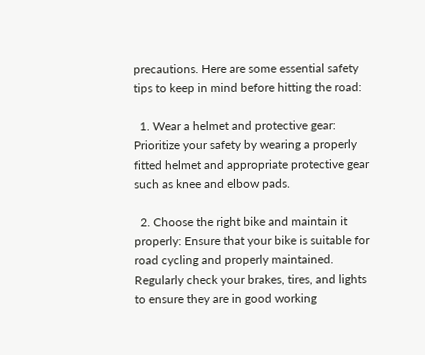precautions. Here are some essential safety tips to keep in mind before hitting the road:

  1. Wear a helmet and protective gear: Prioritize your safety by wearing a properly fitted helmet and appropriate protective gear such as knee and elbow pads.

  2. Choose the right bike and maintain it properly: Ensure that your bike is suitable for road cycling and properly maintained. Regularly check your brakes, tires, and lights to ensure they are in good working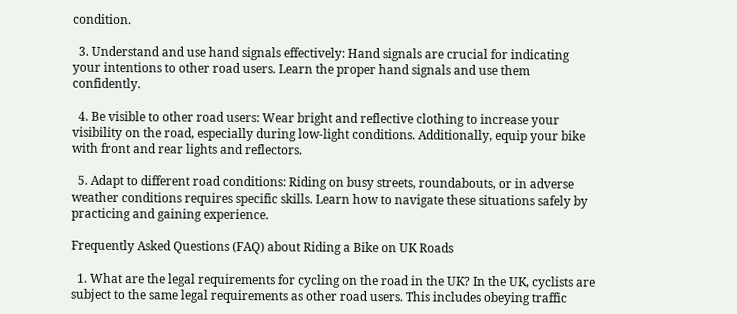condition.

  3. Understand and use hand signals effectively: Hand signals are crucial for indicating your intentions to other road users. Learn the proper hand signals and use them confidently.

  4. Be visible to other road users: Wear bright and reflective clothing to increase your visibility on the road, especially during low-light conditions. Additionally, equip your bike with front and rear lights and reflectors.

  5. Adapt to different road conditions: Riding on busy streets, roundabouts, or in adverse weather conditions requires specific skills. Learn how to navigate these situations safely by practicing and gaining experience.

Frequently Asked Questions (FAQ) about Riding a Bike on UK Roads

  1. What are the legal requirements for cycling on the road in the UK? In the UK, cyclists are subject to the same legal requirements as other road users. This includes obeying traffic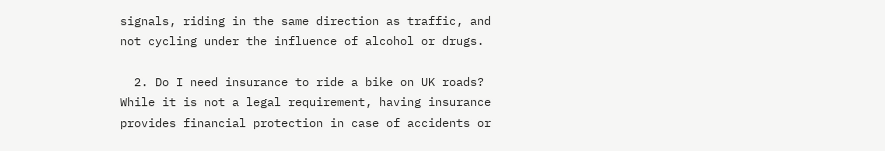signals, riding in the same direction as traffic, and not cycling under the influence of alcohol or drugs.

  2. Do I need insurance to ride a bike on UK roads? While it is not a legal requirement, having insurance provides financial protection in case of accidents or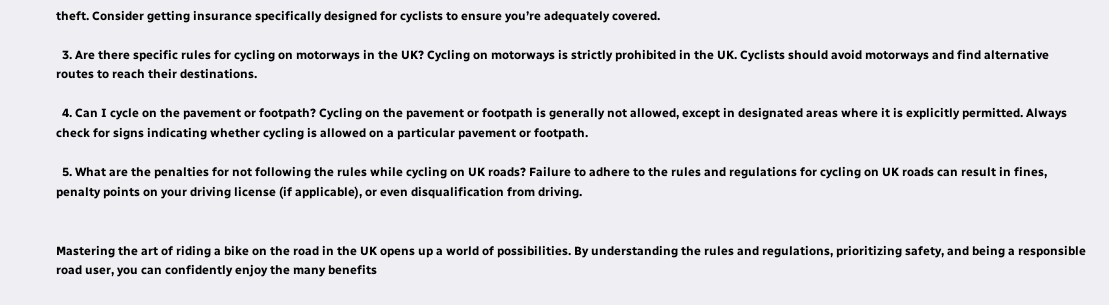theft. Consider getting insurance specifically designed for cyclists to ensure you’re adequately covered.

  3. Are there specific rules for cycling on motorways in the UK? Cycling on motorways is strictly prohibited in the UK. Cyclists should avoid motorways and find alternative routes to reach their destinations.

  4. Can I cycle on the pavement or footpath? Cycling on the pavement or footpath is generally not allowed, except in designated areas where it is explicitly permitted. Always check for signs indicating whether cycling is allowed on a particular pavement or footpath.

  5. What are the penalties for not following the rules while cycling on UK roads? Failure to adhere to the rules and regulations for cycling on UK roads can result in fines, penalty points on your driving license (if applicable), or even disqualification from driving.


Mastering the art of riding a bike on the road in the UK opens up a world of possibilities. By understanding the rules and regulations, prioritizing safety, and being a responsible road user, you can confidently enjoy the many benefits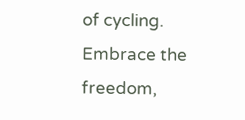of cycling. Embrace the freedom,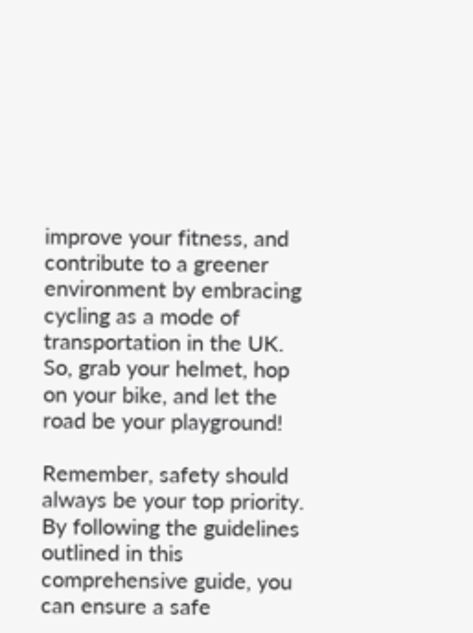improve your fitness, and contribute to a greener environment by embracing cycling as a mode of transportation in the UK. So, grab your helmet, hop on your bike, and let the road be your playground!

Remember, safety should always be your top priority. By following the guidelines outlined in this comprehensive guide, you can ensure a safe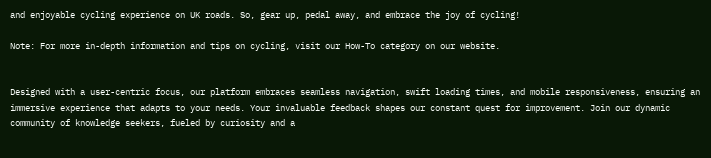and enjoyable cycling experience on UK roads. So, gear up, pedal away, and embrace the joy of cycling!

Note: For more in-depth information and tips on cycling, visit our How-To category on our website.


Designed with a user-centric focus, our platform embraces seamless navigation, swift loading times, and mobile responsiveness, ensuring an immersive experience that adapts to your needs. Your invaluable feedback shapes our constant quest for improvement. Join our dynamic community of knowledge seekers, fueled by curiosity and a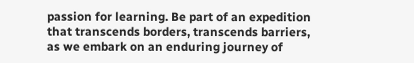passion for learning. Be part of an expedition that transcends borders, transcends barriers, as we embark on an enduring journey of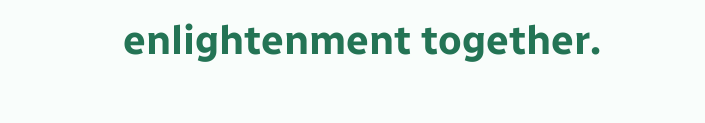enlightenment together.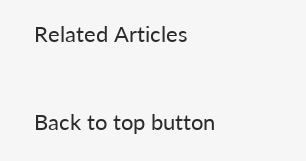Related Articles

Back to top button